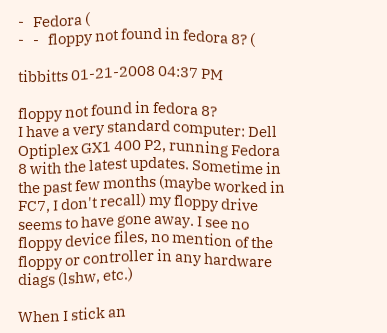-   Fedora (
-   -   floppy not found in fedora 8? (

tibbitts 01-21-2008 04:37 PM

floppy not found in fedora 8?
I have a very standard computer: Dell Optiplex GX1 400 P2, running Fedora 8 with the latest updates. Sometime in the past few months (maybe worked in FC7, I don't recall) my floppy drive seems to have gone away. I see no floppy device files, no mention of the floppy or controller in any hardware diags (lshw, etc.)

When I stick an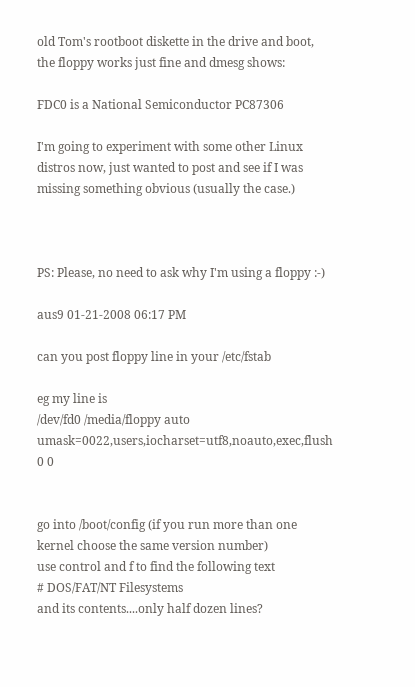old Tom's rootboot diskette in the drive and boot, the floppy works just fine and dmesg shows:

FDC0 is a National Semiconductor PC87306

I'm going to experiment with some other Linux distros now, just wanted to post and see if I was missing something obvious (usually the case.)



PS: Please, no need to ask why I'm using a floppy :-)

aus9 01-21-2008 06:17 PM

can you post floppy line in your /etc/fstab

eg my line is
/dev/fd0 /media/floppy auto umask=0022,users,iocharset=utf8,noauto,exec,flush 0 0


go into /boot/config (if you run more than one kernel choose the same version number)
use control and f to find the following text
# DOS/FAT/NT Filesystems
and its contents....only half dozen lines?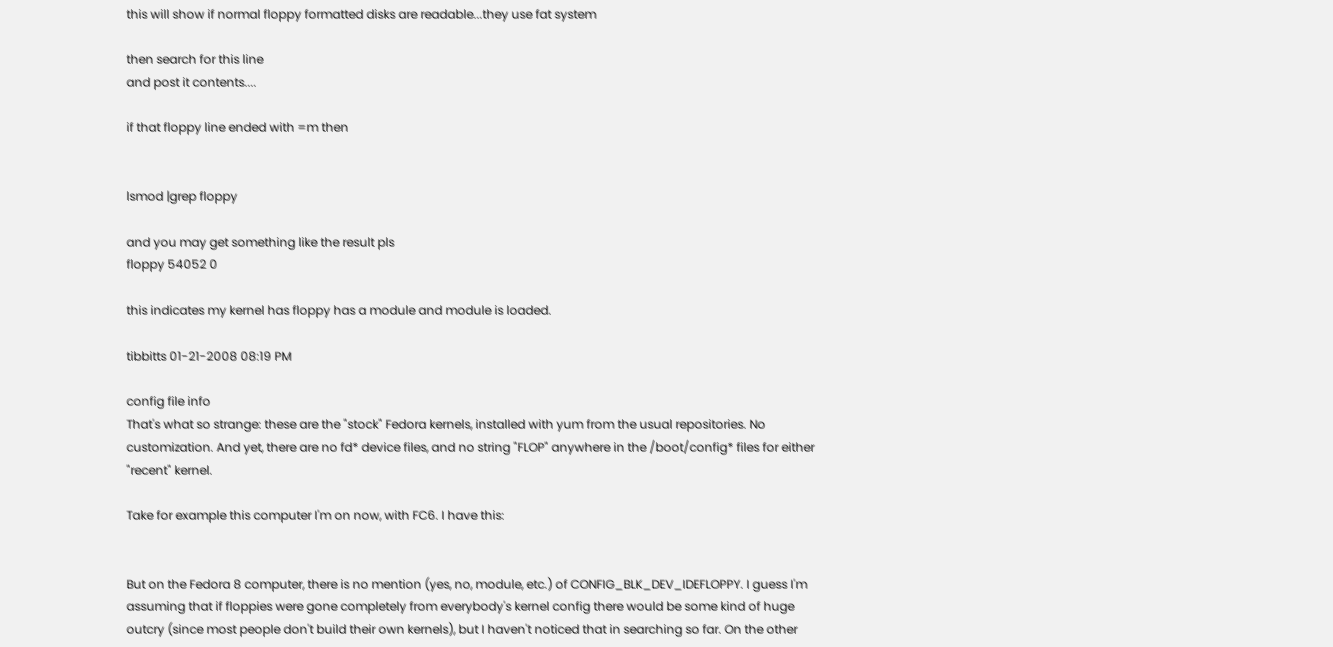this will show if normal floppy formatted disks are readable...they use fat system

then search for this line
and post it contents....

if that floppy line ended with =m then


lsmod |grep floppy

and you may get something like the result pls
floppy 54052 0

this indicates my kernel has floppy has a module and module is loaded.

tibbitts 01-21-2008 08:19 PM

config file info
That's what so strange: these are the "stock" Fedora kernels, installed with yum from the usual repositories. No customization. And yet, there are no fd* device files, and no string "FLOP" anywhere in the /boot/config* files for either "recent" kernel.

Take for example this computer I'm on now, with FC6. I have this:


But on the Fedora 8 computer, there is no mention (yes, no, module, etc.) of CONFIG_BLK_DEV_IDEFLOPPY. I guess I'm assuming that if floppies were gone completely from everybody's kernel config there would be some kind of huge outcry (since most people don't build their own kernels), but I haven't noticed that in searching so far. On the other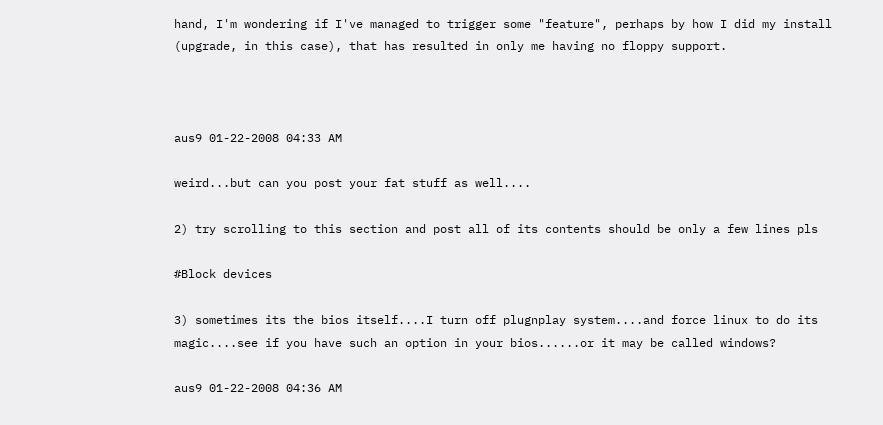hand, I'm wondering if I've managed to trigger some "feature", perhaps by how I did my install (upgrade, in this case), that has resulted in only me having no floppy support.



aus9 01-22-2008 04:33 AM

weird...but can you post your fat stuff as well....

2) try scrolling to this section and post all of its contents should be only a few lines pls

#Block devices

3) sometimes its the bios itself....I turn off plugnplay system....and force linux to do its magic....see if you have such an option in your bios......or it may be called windows?

aus9 01-22-2008 04:36 AM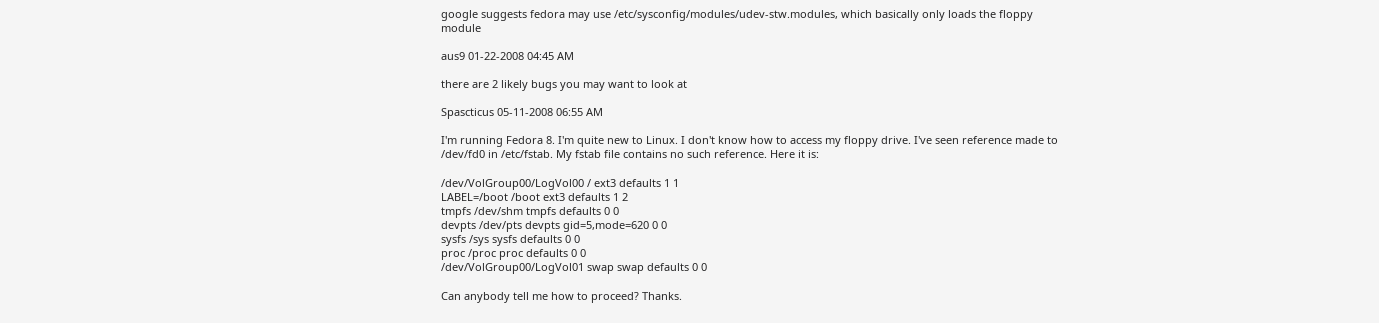google suggests fedora may use /etc/sysconfig/modules/udev-stw.modules, which basically only loads the floppy module

aus9 01-22-2008 04:45 AM

there are 2 likely bugs you may want to look at

Spascticus 05-11-2008 06:55 AM

I'm running Fedora 8. I'm quite new to Linux. I don't know how to access my floppy drive. I've seen reference made to /dev/fd0 in /etc/fstab. My fstab file contains no such reference. Here it is:

/dev/VolGroup00/LogVol00 / ext3 defaults 1 1
LABEL=/boot /boot ext3 defaults 1 2
tmpfs /dev/shm tmpfs defaults 0 0
devpts /dev/pts devpts gid=5,mode=620 0 0
sysfs /sys sysfs defaults 0 0
proc /proc proc defaults 0 0
/dev/VolGroup00/LogVol01 swap swap defaults 0 0

Can anybody tell me how to proceed? Thanks.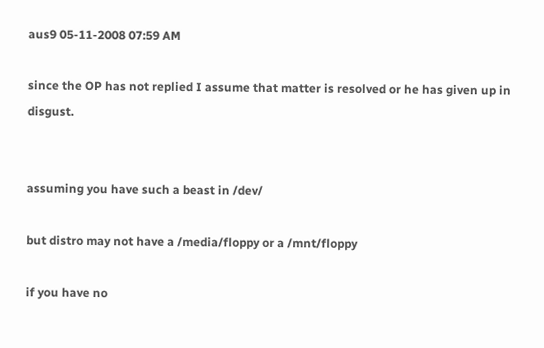aus9 05-11-2008 07:59 AM

since the OP has not replied I assume that matter is resolved or he has given up in disgust.


assuming you have such a beast in /dev/

but distro may not have a /media/floppy or a /mnt/floppy

if you have no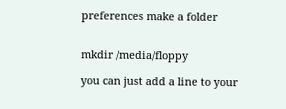preferences make a folder


mkdir /media/floppy

you can just add a line to your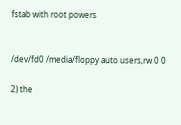fstab with root powers


/dev/fd0 /media/floppy auto users,rw 0 0

2) the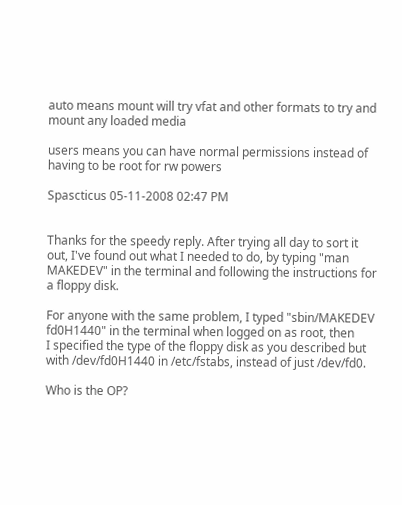auto means mount will try vfat and other formats to try and mount any loaded media

users means you can have normal permissions instead of having to be root for rw powers

Spascticus 05-11-2008 02:47 PM


Thanks for the speedy reply. After trying all day to sort it out, I've found out what I needed to do, by typing "man MAKEDEV" in the terminal and following the instructions for a floppy disk.

For anyone with the same problem, I typed "sbin/MAKEDEV fd0H1440" in the terminal when logged on as root, then
I specified the type of the floppy disk as you described but with /dev/fd0H1440 in /etc/fstabs, instead of just /dev/fd0.

Who is the OP?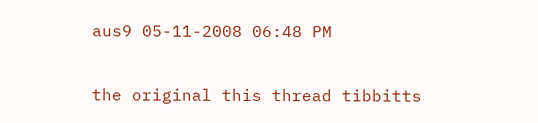aus9 05-11-2008 06:48 PM

the original this thread tibbitts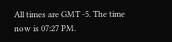All times are GMT -5. The time now is 07:27 PM.